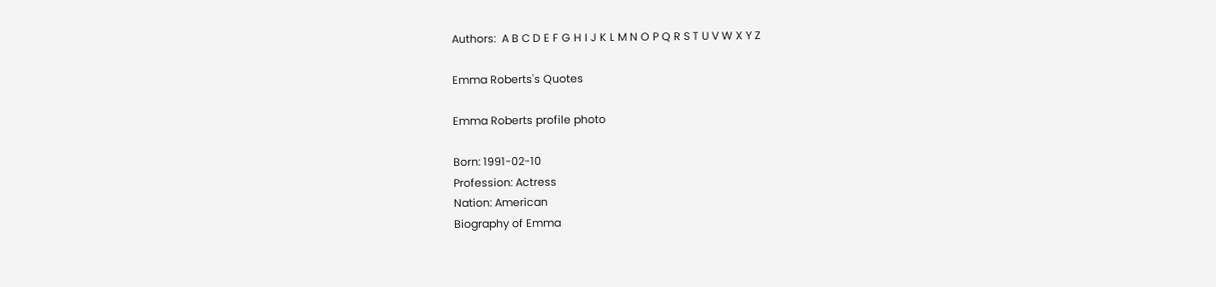Authors:  A B C D E F G H I J K L M N O P Q R S T U V W X Y Z

Emma Roberts's Quotes

Emma Roberts profile photo

Born: 1991-02-10
Profession: Actress
Nation: American
Biography of Emma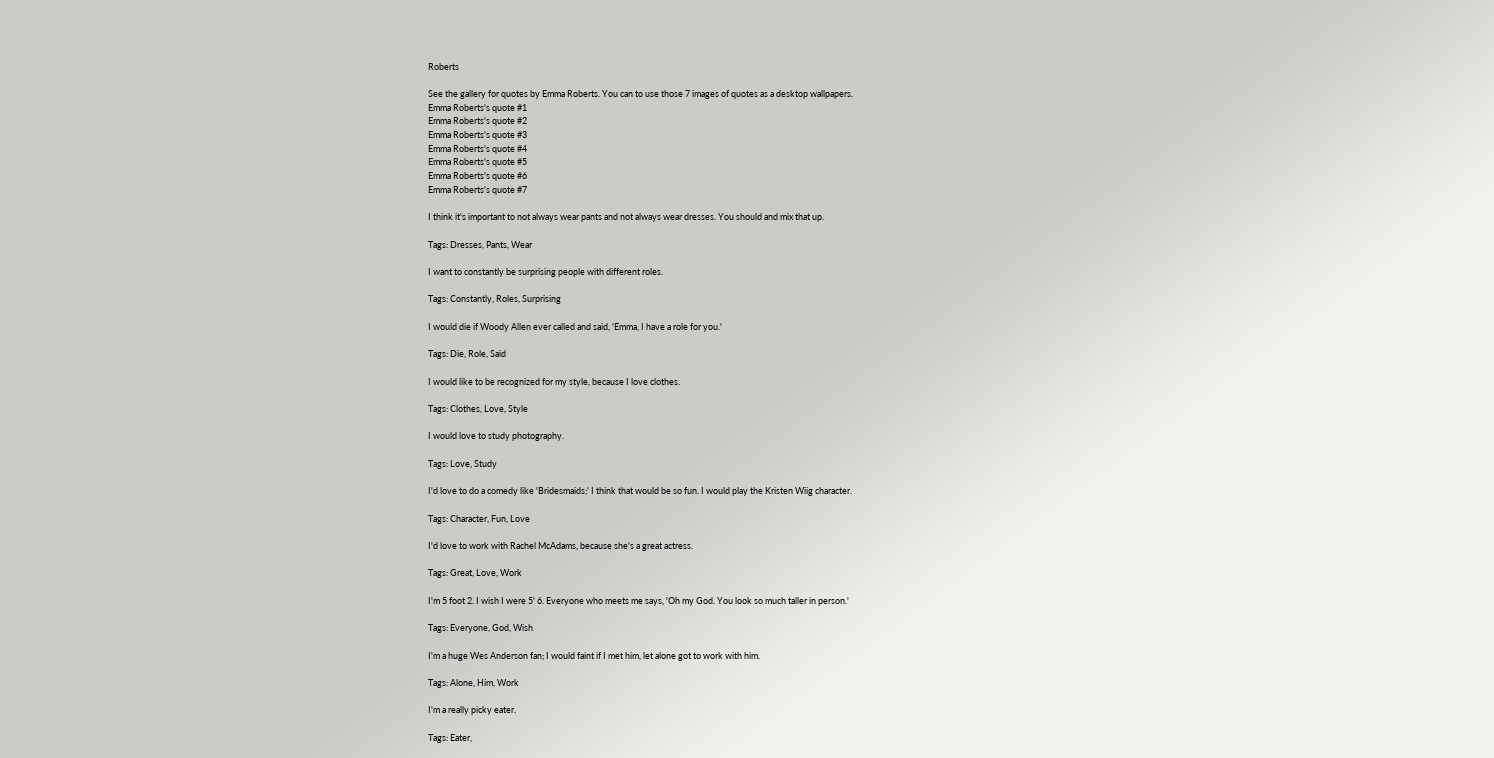Roberts

See the gallery for quotes by Emma Roberts. You can to use those 7 images of quotes as a desktop wallpapers.
Emma Roberts's quote #1
Emma Roberts's quote #2
Emma Roberts's quote #3
Emma Roberts's quote #4
Emma Roberts's quote #5
Emma Roberts's quote #6
Emma Roberts's quote #7

I think it's important to not always wear pants and not always wear dresses. You should and mix that up.

Tags: Dresses, Pants, Wear

I want to constantly be surprising people with different roles.

Tags: Constantly, Roles, Surprising

I would die if Woody Allen ever called and said, 'Emma, I have a role for you.'

Tags: Die, Role, Said

I would like to be recognized for my style, because I love clothes.

Tags: Clothes, Love, Style

I would love to study photography.

Tags: Love, Study

I'd love to do a comedy like 'Bridesmaids;' I think that would be so fun. I would play the Kristen Wiig character.

Tags: Character, Fun, Love

I'd love to work with Rachel McAdams, because she's a great actress.

Tags: Great, Love, Work

I'm 5 foot 2. I wish I were 5' 6. Everyone who meets me says, 'Oh my God. You look so much taller in person.'

Tags: Everyone, God, Wish

I'm a huge Wes Anderson fan; I would faint if I met him, let alone got to work with him.

Tags: Alone, Him, Work

I'm a really picky eater.

Tags: Eater,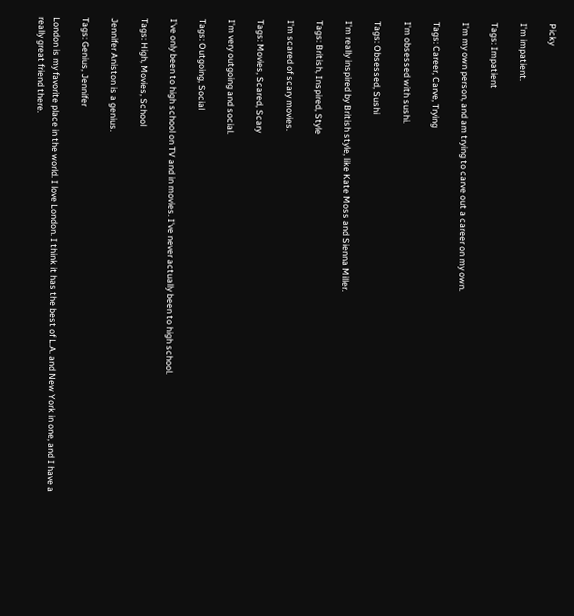Picky

I'm impatient.

Tags: Impatient

I'm my own person, and am trying to carve out a career on my own.

Tags: Career, Carve, Trying

I'm obsessed with sushi.

Tags: Obsessed, Sushi

I'm really inspired by British style, like Kate Moss and Sienna Miller.

Tags: British, Inspired, Style

I'm scared of scary movies.

Tags: Movies, Scared, Scary

I'm very outgoing and social.

Tags: Outgoing, Social

I've only been to high school on TV and in movies. I've never actually been to high school.

Tags: High, Movies, School

Jennifer Aniston is a genius.

Tags: Genius, Jennifer

London is my favorite place in the world. I love London. I think it has the best of L.A. and New York in one, and I have a really great friend there.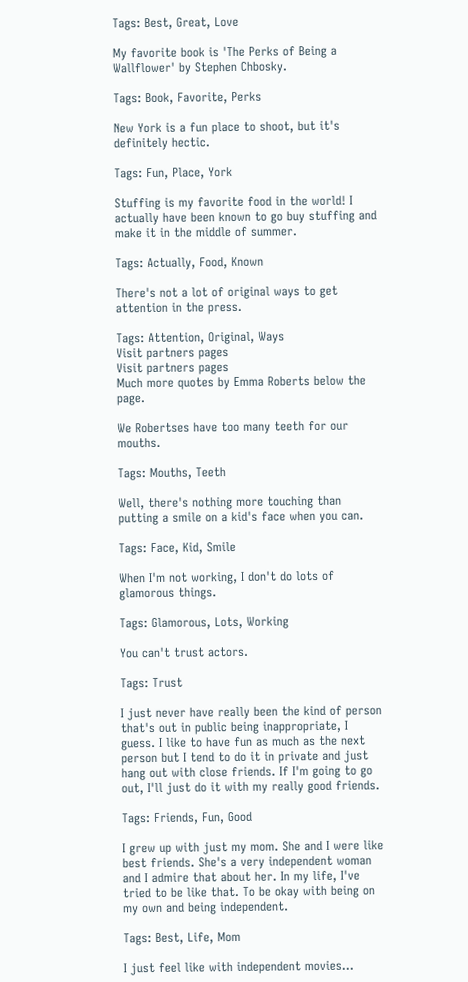Tags: Best, Great, Love

My favorite book is 'The Perks of Being a Wallflower' by Stephen Chbosky.

Tags: Book, Favorite, Perks

New York is a fun place to shoot, but it's definitely hectic.

Tags: Fun, Place, York

Stuffing is my favorite food in the world! I actually have been known to go buy stuffing and make it in the middle of summer.

Tags: Actually, Food, Known

There's not a lot of original ways to get attention in the press.

Tags: Attention, Original, Ways
Visit partners pages
Visit partners pages
Much more quotes by Emma Roberts below the page.

We Robertses have too many teeth for our mouths.

Tags: Mouths, Teeth

Well, there's nothing more touching than putting a smile on a kid's face when you can.

Tags: Face, Kid, Smile

When I'm not working, I don't do lots of glamorous things.

Tags: Glamorous, Lots, Working

You can't trust actors.

Tags: Trust

I just never have really been the kind of person that's out in public being inappropriate, I guess. I like to have fun as much as the next person but I tend to do it in private and just hang out with close friends. If I'm going to go out, I'll just do it with my really good friends.

Tags: Friends, Fun, Good

I grew up with just my mom. She and I were like best friends. She's a very independent woman and I admire that about her. In my life, I've tried to be like that. To be okay with being on my own and being independent.

Tags: Best, Life, Mom

I just feel like with independent movies...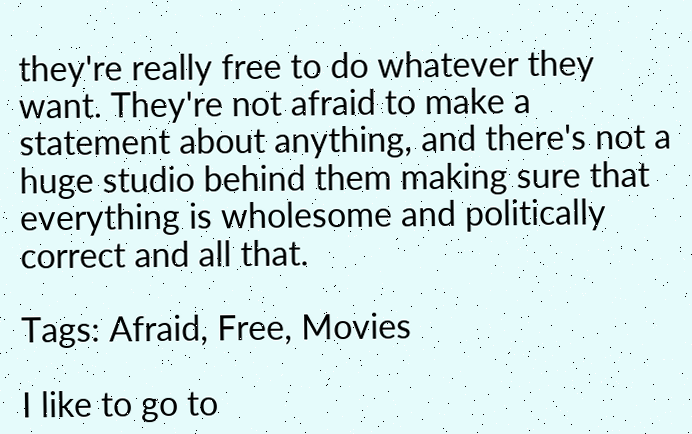they're really free to do whatever they want. They're not afraid to make a statement about anything, and there's not a huge studio behind them making sure that everything is wholesome and politically correct and all that.

Tags: Afraid, Free, Movies

I like to go to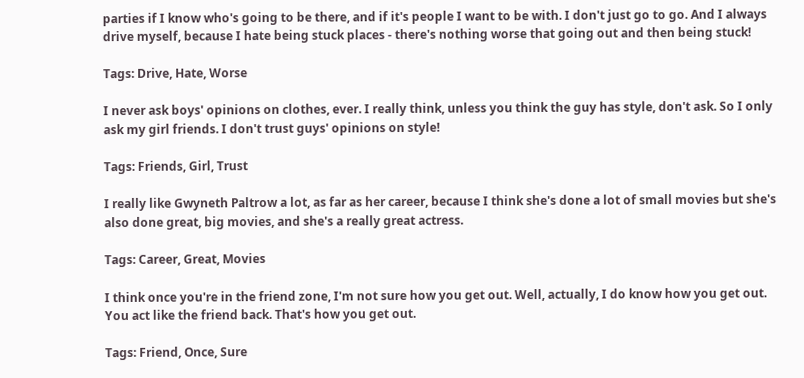parties if I know who's going to be there, and if it's people I want to be with. I don't just go to go. And I always drive myself, because I hate being stuck places - there's nothing worse that going out and then being stuck!

Tags: Drive, Hate, Worse

I never ask boys' opinions on clothes, ever. I really think, unless you think the guy has style, don't ask. So I only ask my girl friends. I don't trust guys' opinions on style!

Tags: Friends, Girl, Trust

I really like Gwyneth Paltrow a lot, as far as her career, because I think she's done a lot of small movies but she's also done great, big movies, and she's a really great actress.

Tags: Career, Great, Movies

I think once you're in the friend zone, I'm not sure how you get out. Well, actually, I do know how you get out. You act like the friend back. That's how you get out.

Tags: Friend, Once, Sure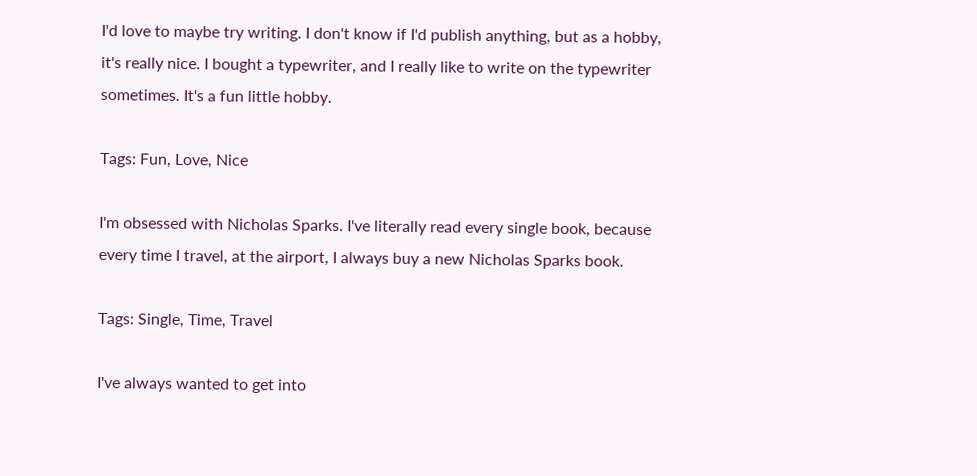I'd love to maybe try writing. I don't know if I'd publish anything, but as a hobby, it's really nice. I bought a typewriter, and I really like to write on the typewriter sometimes. It's a fun little hobby.

Tags: Fun, Love, Nice

I'm obsessed with Nicholas Sparks. I've literally read every single book, because every time I travel, at the airport, I always buy a new Nicholas Sparks book.

Tags: Single, Time, Travel

I've always wanted to get into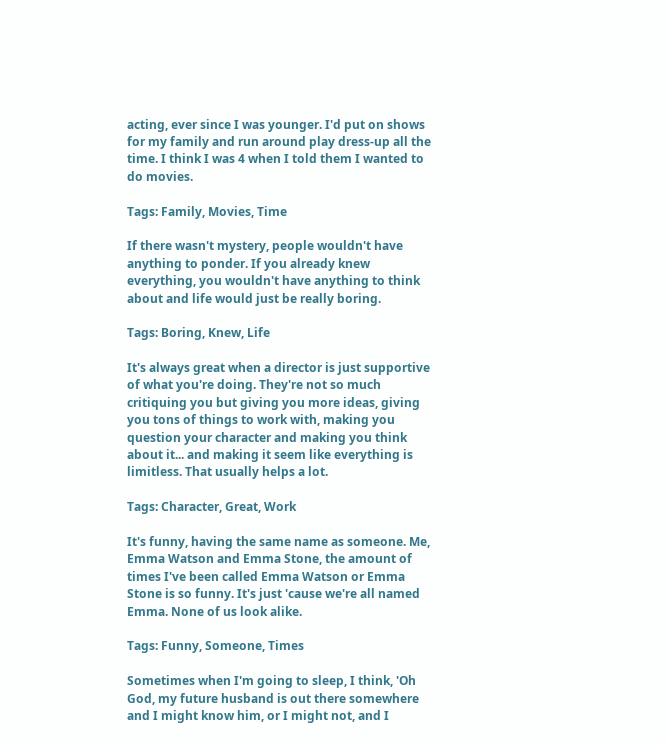acting, ever since I was younger. I'd put on shows for my family and run around play dress-up all the time. I think I was 4 when I told them I wanted to do movies.

Tags: Family, Movies, Time

If there wasn't mystery, people wouldn't have anything to ponder. If you already knew everything, you wouldn't have anything to think about and life would just be really boring.

Tags: Boring, Knew, Life

It's always great when a director is just supportive of what you're doing. They're not so much critiquing you but giving you more ideas, giving you tons of things to work with, making you question your character and making you think about it... and making it seem like everything is limitless. That usually helps a lot.

Tags: Character, Great, Work

It's funny, having the same name as someone. Me, Emma Watson and Emma Stone, the amount of times I've been called Emma Watson or Emma Stone is so funny. It's just 'cause we're all named Emma. None of us look alike.

Tags: Funny, Someone, Times

Sometimes when I'm going to sleep, I think, 'Oh God, my future husband is out there somewhere and I might know him, or I might not, and I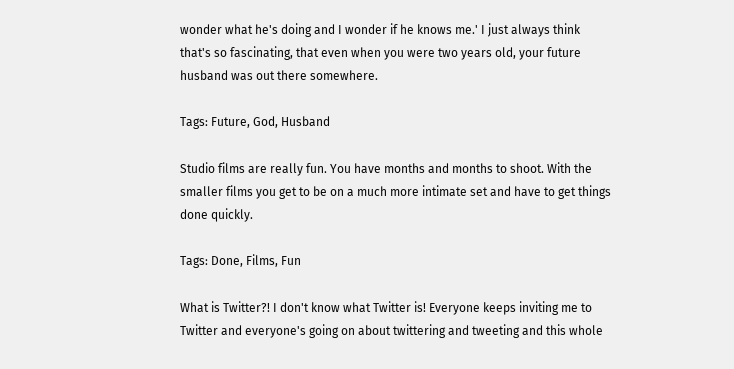wonder what he's doing and I wonder if he knows me.' I just always think that's so fascinating, that even when you were two years old, your future husband was out there somewhere.

Tags: Future, God, Husband

Studio films are really fun. You have months and months to shoot. With the smaller films you get to be on a much more intimate set and have to get things done quickly.

Tags: Done, Films, Fun

What is Twitter?! I don't know what Twitter is! Everyone keeps inviting me to Twitter and everyone's going on about twittering and tweeting and this whole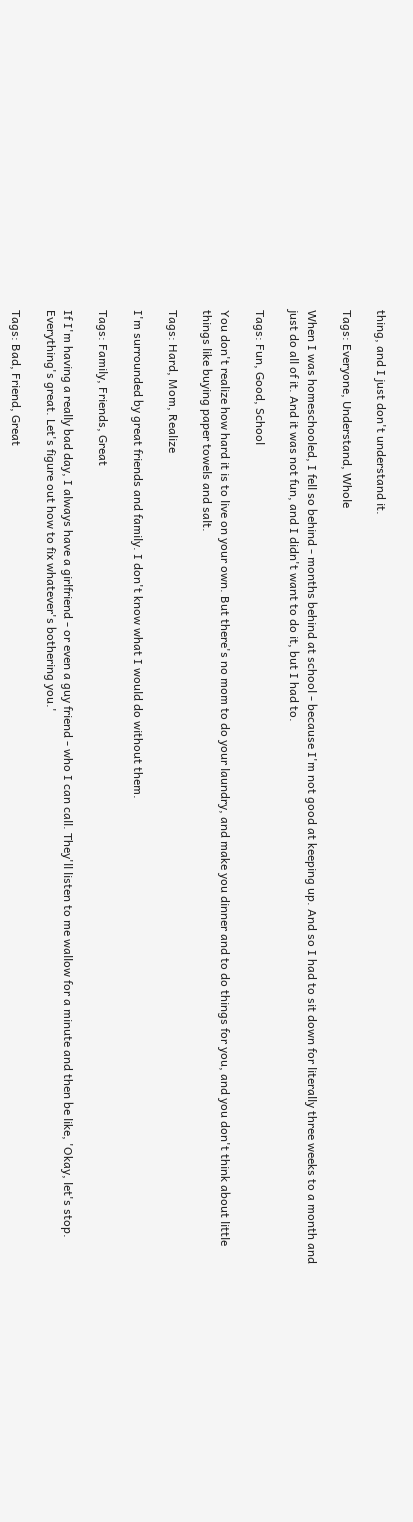thing, and I just don't understand it.

Tags: Everyone, Understand, Whole

When I was homeschooled, I fell so behind - months behind at school - because I'm not good at keeping up. And so I had to sit down for literally three weeks to a month and just do all of it. And it was not fun, and I didn't want to do it, but I had to.

Tags: Fun, Good, School

You don't realize how hard it is to live on your own. But there's no mom to do your laundry, and make you dinner and to do things for you, and you don't think about little things like buying paper towels and salt.

Tags: Hard, Mom, Realize

I'm surrounded by great friends and family. I don't know what I would do without them.

Tags: Family, Friends, Great

If I'm having a really bad day, I always have a girlfriend - or even a guy friend - who I can call. They'll listen to me wallow for a minute and then be like, 'Okay, let's stop. Everything's great. Let's figure out how to fix whatever's bothering you.'

Tags: Bad, Friend, Great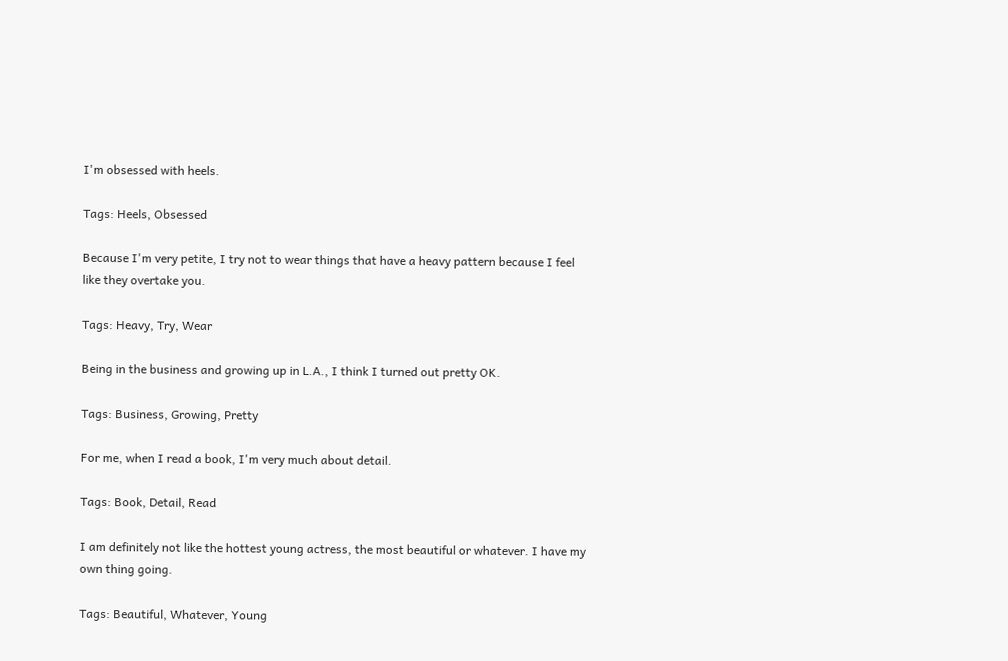I'm obsessed with heels.

Tags: Heels, Obsessed

Because I'm very petite, I try not to wear things that have a heavy pattern because I feel like they overtake you.

Tags: Heavy, Try, Wear

Being in the business and growing up in L.A., I think I turned out pretty OK.

Tags: Business, Growing, Pretty

For me, when I read a book, I'm very much about detail.

Tags: Book, Detail, Read

I am definitely not like the hottest young actress, the most beautiful or whatever. I have my own thing going.

Tags: Beautiful, Whatever, Young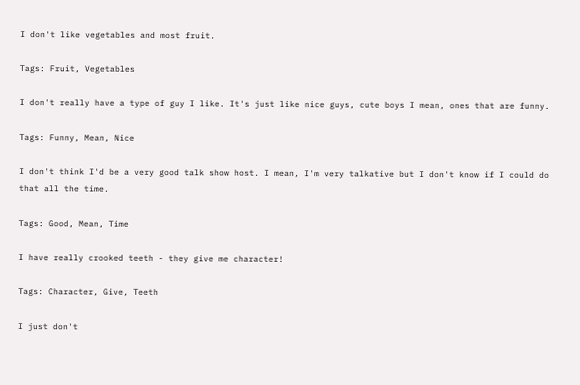I don't like vegetables and most fruit.

Tags: Fruit, Vegetables

I don't really have a type of guy I like. It's just like nice guys, cute boys I mean, ones that are funny.

Tags: Funny, Mean, Nice

I don't think I'd be a very good talk show host. I mean, I'm very talkative but I don't know if I could do that all the time.

Tags: Good, Mean, Time

I have really crooked teeth - they give me character!

Tags: Character, Give, Teeth

I just don't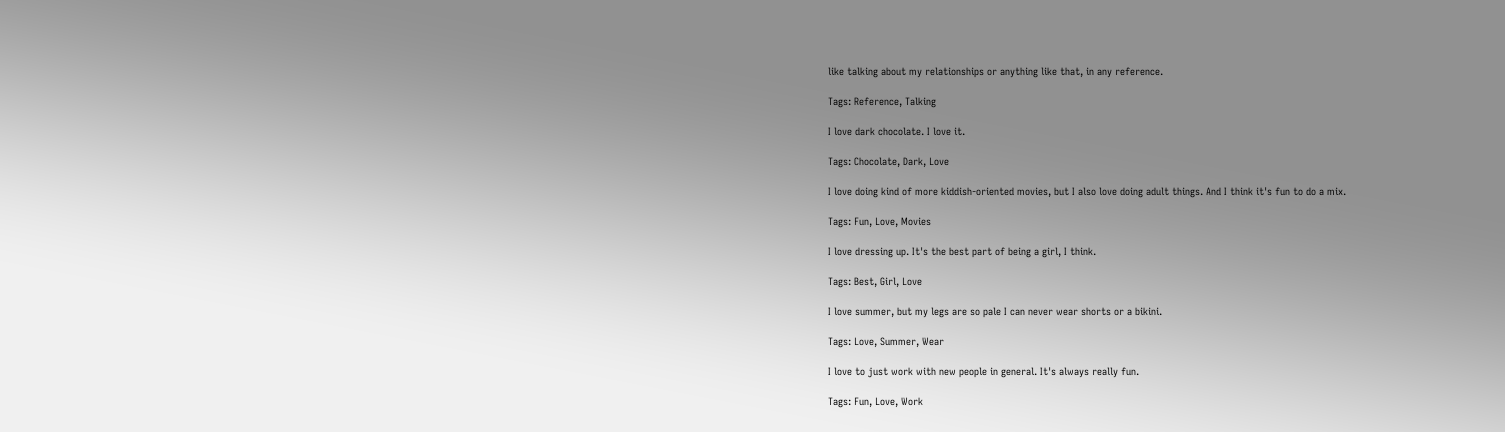like talking about my relationships or anything like that, in any reference.

Tags: Reference, Talking

I love dark chocolate. I love it.

Tags: Chocolate, Dark, Love

I love doing kind of more kiddish-oriented movies, but I also love doing adult things. And I think it's fun to do a mix.

Tags: Fun, Love, Movies

I love dressing up. It's the best part of being a girl, I think.

Tags: Best, Girl, Love

I love summer, but my legs are so pale I can never wear shorts or a bikini.

Tags: Love, Summer, Wear

I love to just work with new people in general. It's always really fun.

Tags: Fun, Love, Work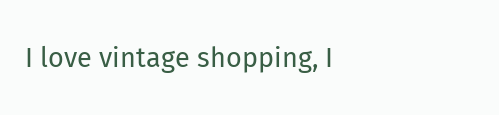I love vintage shopping, I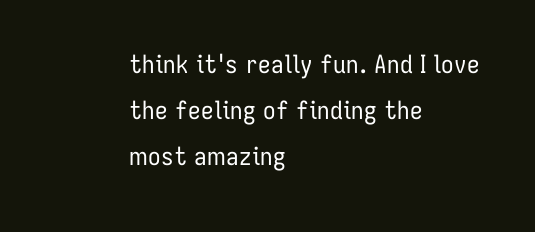think it's really fun. And I love the feeling of finding the most amazing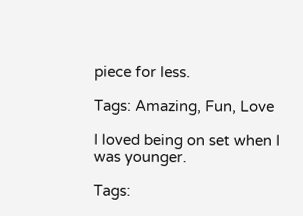piece for less.

Tags: Amazing, Fun, Love

I loved being on set when I was younger.

Tags: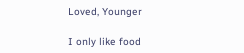Loved, Younger

I only like food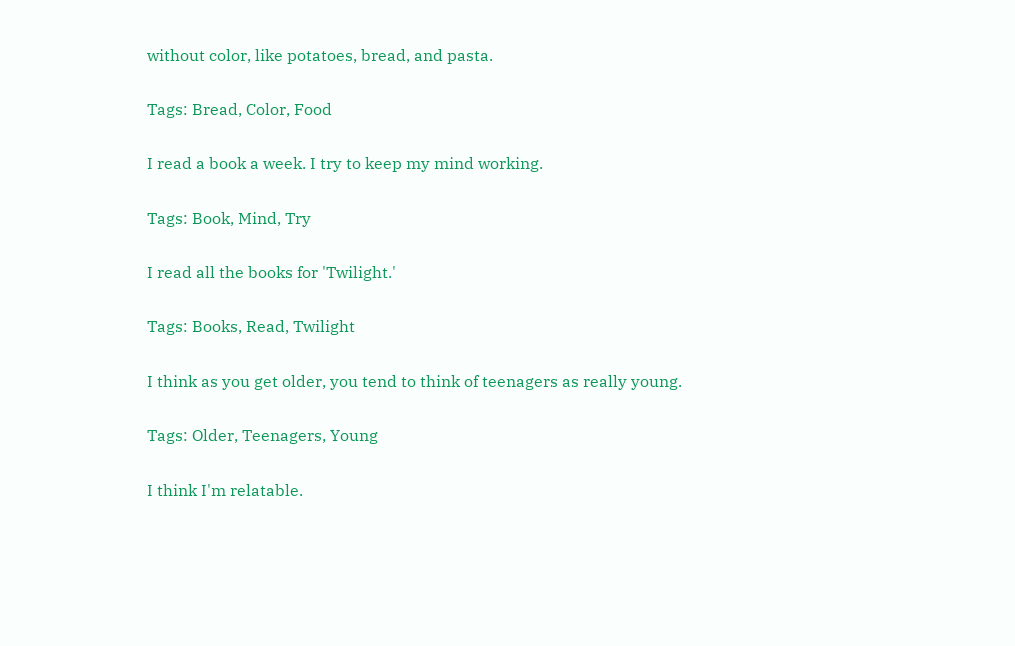without color, like potatoes, bread, and pasta.

Tags: Bread, Color, Food

I read a book a week. I try to keep my mind working.

Tags: Book, Mind, Try

I read all the books for 'Twilight.'

Tags: Books, Read, Twilight

I think as you get older, you tend to think of teenagers as really young.

Tags: Older, Teenagers, Young

I think I'm relatable.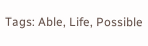Tags: Able, Life, Possible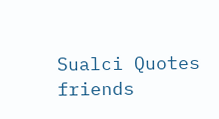Sualci Quotes friends